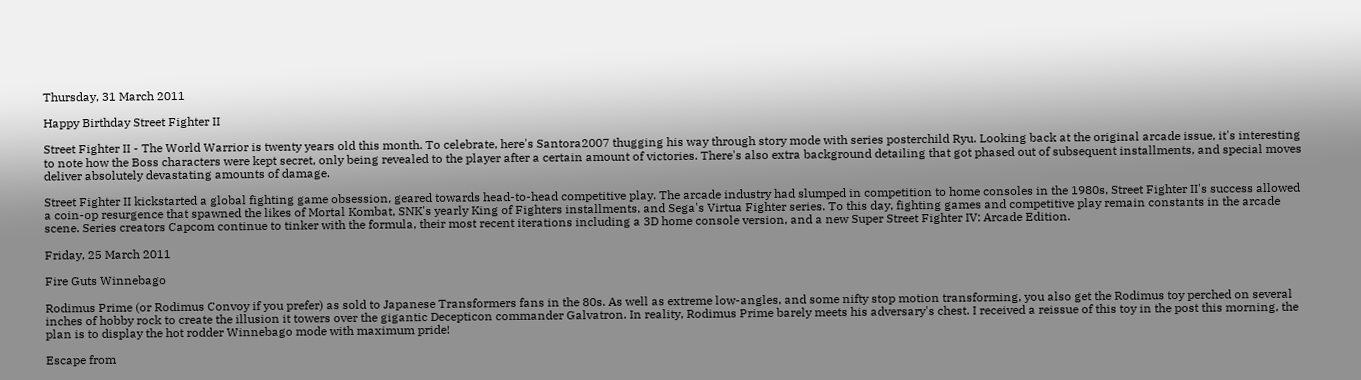Thursday, 31 March 2011

Happy Birthday Street Fighter II

Street Fighter II - The World Warrior is twenty years old this month. To celebrate, here's Santora2007 thugging his way through story mode with series posterchild Ryu. Looking back at the original arcade issue, it's interesting to note how the Boss characters were kept secret, only being revealed to the player after a certain amount of victories. There's also extra background detailing that got phased out of subsequent installments, and special moves deliver absolutely devastating amounts of damage.

Street Fighter II kickstarted a global fighting game obsession, geared towards head-to-head competitive play. The arcade industry had slumped in competition to home consoles in the 1980s, Street Fighter II's success allowed a coin-op resurgence that spawned the likes of Mortal Kombat, SNK's yearly King of Fighters installments, and Sega's Virtua Fighter series. To this day, fighting games and competitive play remain constants in the arcade scene. Series creators Capcom continue to tinker with the formula, their most recent iterations including a 3D home console version, and a new Super Street Fighter IV: Arcade Edition.

Friday, 25 March 2011

Fire Guts Winnebago

Rodimus Prime (or Rodimus Convoy if you prefer) as sold to Japanese Transformers fans in the 80s. As well as extreme low-angles, and some nifty stop motion transforming, you also get the Rodimus toy perched on several inches of hobby rock to create the illusion it towers over the gigantic Decepticon commander Galvatron. In reality, Rodimus Prime barely meets his adversary's chest. I received a reissue of this toy in the post this morning, the plan is to display the hot rodder Winnebago mode with maximum pride!

Escape from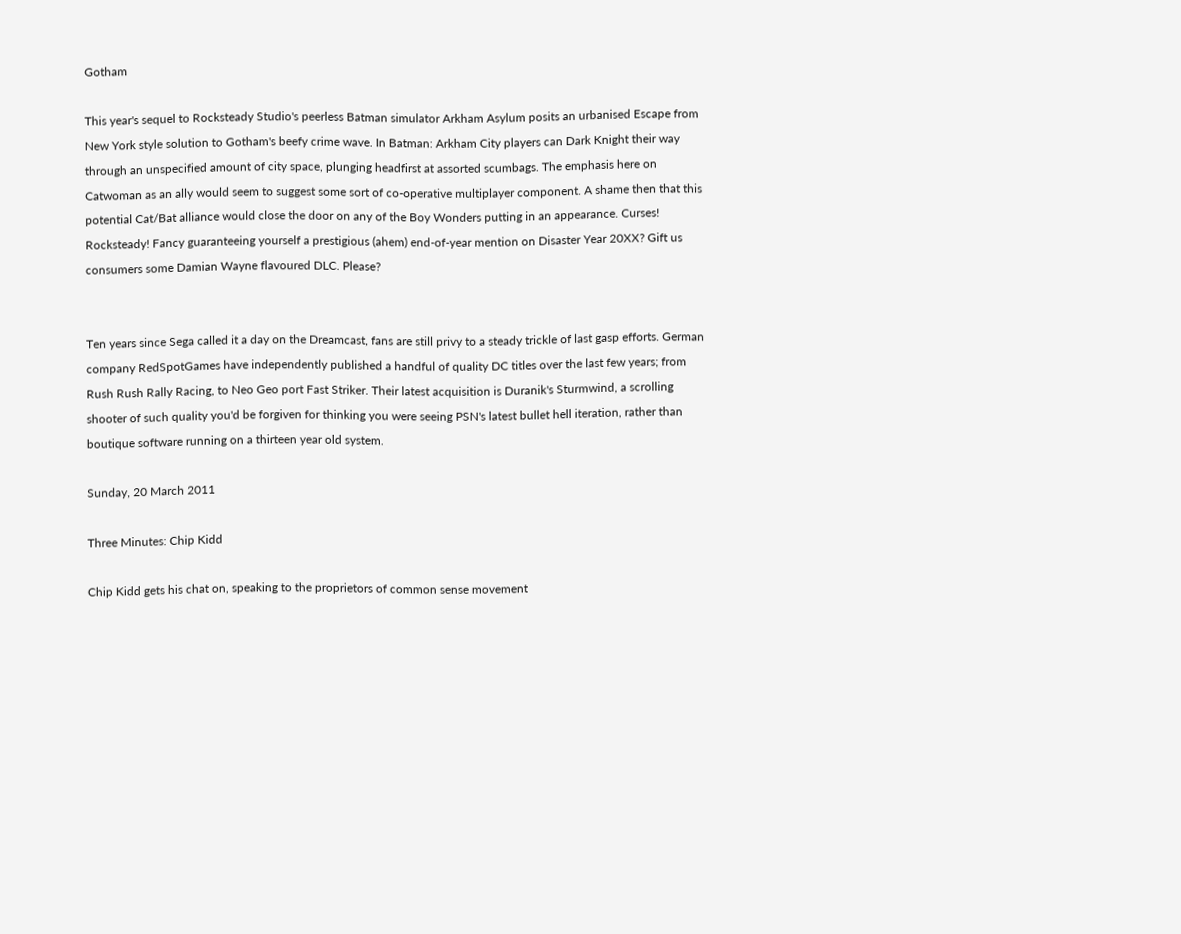Gotham

This year's sequel to Rocksteady Studio's peerless Batman simulator Arkham Asylum posits an urbanised Escape from New York style solution to Gotham's beefy crime wave. In Batman: Arkham City players can Dark Knight their way through an unspecified amount of city space, plunging headfirst at assorted scumbags. The emphasis here on Catwoman as an ally would seem to suggest some sort of co-operative multiplayer component. A shame then that this potential Cat/Bat alliance would close the door on any of the Boy Wonders putting in an appearance. Curses! Rocksteady! Fancy guaranteeing yourself a prestigious (ahem) end-of-year mention on Disaster Year 20XX? Gift us consumers some Damian Wayne flavoured DLC. Please?


Ten years since Sega called it a day on the Dreamcast, fans are still privy to a steady trickle of last gasp efforts. German company RedSpotGames have independently published a handful of quality DC titles over the last few years; from Rush Rush Rally Racing, to Neo Geo port Fast Striker. Their latest acquisition is Duranik's Sturmwind, a scrolling shooter of such quality you'd be forgiven for thinking you were seeing PSN's latest bullet hell iteration, rather than boutique software running on a thirteen year old system.

Sunday, 20 March 2011

Three Minutes: Chip Kidd

Chip Kidd gets his chat on, speaking to the proprietors of common sense movement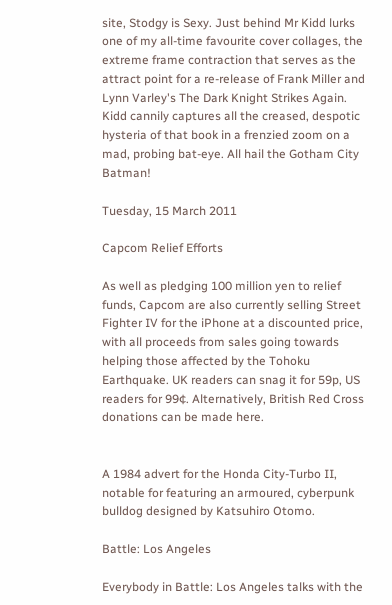site, Stodgy is Sexy. Just behind Mr Kidd lurks one of my all-time favourite cover collages, the extreme frame contraction that serves as the attract point for a re-release of Frank Miller and Lynn Varley's The Dark Knight Strikes Again. Kidd cannily captures all the creased, despotic hysteria of that book in a frenzied zoom on a mad, probing bat-eye. All hail the Gotham City Batman!

Tuesday, 15 March 2011

Capcom Relief Efforts

As well as pledging 100 million yen to relief funds, Capcom are also currently selling Street Fighter IV for the iPhone at a discounted price, with all proceeds from sales going towards helping those affected by the Tohoku Earthquake. UK readers can snag it for 59p, US readers for 99¢. Alternatively, British Red Cross donations can be made here.


A 1984 advert for the Honda City-Turbo II, notable for featuring an armoured, cyberpunk bulldog designed by Katsuhiro Otomo.

Battle: Los Angeles

Everybody in Battle: Los Angeles talks with the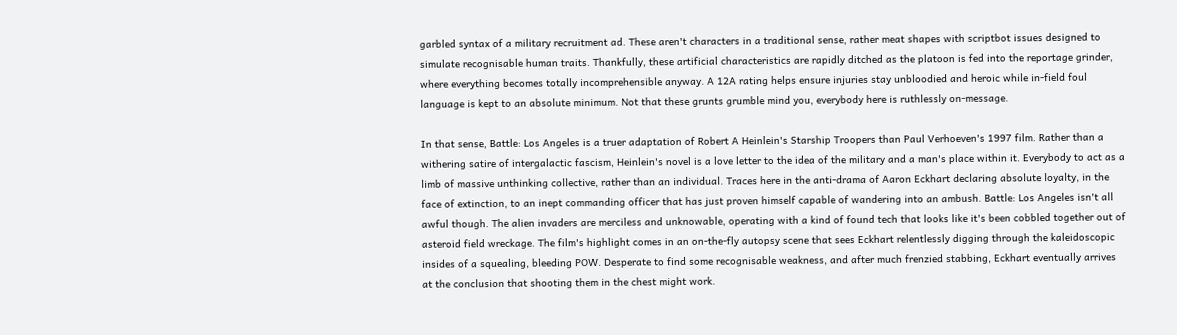garbled syntax of a military recruitment ad. These aren't characters in a traditional sense, rather meat shapes with scriptbot issues designed to simulate recognisable human traits. Thankfully, these artificial characteristics are rapidly ditched as the platoon is fed into the reportage grinder, where everything becomes totally incomprehensible anyway. A 12A rating helps ensure injuries stay unbloodied and heroic while in-field foul language is kept to an absolute minimum. Not that these grunts grumble mind you, everybody here is ruthlessly on-message.

In that sense, Battle: Los Angeles is a truer adaptation of Robert A Heinlein's Starship Troopers than Paul Verhoeven's 1997 film. Rather than a withering satire of intergalactic fascism, Heinlein's novel is a love letter to the idea of the military and a man's place within it. Everybody to act as a limb of massive unthinking collective, rather than an individual. Traces here in the anti-drama of Aaron Eckhart declaring absolute loyalty, in the face of extinction, to an inept commanding officer that has just proven himself capable of wandering into an ambush. Battle: Los Angeles isn't all awful though. The alien invaders are merciless and unknowable, operating with a kind of found tech that looks like it's been cobbled together out of asteroid field wreckage. The film's highlight comes in an on-the-fly autopsy scene that sees Eckhart relentlessly digging through the kaleidoscopic insides of a squealing, bleeding POW. Desperate to find some recognisable weakness, and after much frenzied stabbing, Eckhart eventually arrives at the conclusion that shooting them in the chest might work.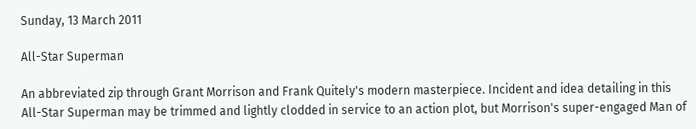Sunday, 13 March 2011

All-Star Superman

An abbreviated zip through Grant Morrison and Frank Quitely's modern masterpiece. Incident and idea detailing in this All-Star Superman may be trimmed and lightly clodded in service to an action plot, but Morrison's super-engaged Man of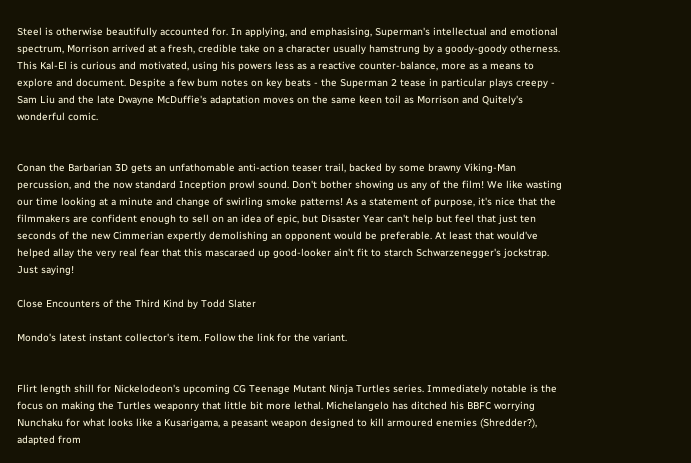Steel is otherwise beautifully accounted for. In applying, and emphasising, Superman's intellectual and emotional spectrum, Morrison arrived at a fresh, credible take on a character usually hamstrung by a goody-goody otherness. This Kal-El is curious and motivated, using his powers less as a reactive counter-balance, more as a means to explore and document. Despite a few bum notes on key beats - the Superman 2 tease in particular plays creepy - Sam Liu and the late Dwayne McDuffie's adaptation moves on the same keen toil as Morrison and Quitely's wonderful comic.


Conan the Barbarian 3D gets an unfathomable anti-action teaser trail, backed by some brawny Viking-Man percussion, and the now standard Inception prowl sound. Don't bother showing us any of the film! We like wasting our time looking at a minute and change of swirling smoke patterns! As a statement of purpose, it's nice that the filmmakers are confident enough to sell on an idea of epic, but Disaster Year can't help but feel that just ten seconds of the new Cimmerian expertly demolishing an opponent would be preferable. At least that would've helped allay the very real fear that this mascaraed up good-looker ain't fit to starch Schwarzenegger's jockstrap. Just saying!

Close Encounters of the Third Kind by Todd Slater

Mondo's latest instant collector's item. Follow the link for the variant.


Flirt length shill for Nickelodeon's upcoming CG Teenage Mutant Ninja Turtles series. Immediately notable is the focus on making the Turtles weaponry that little bit more lethal. Michelangelo has ditched his BBFC worrying Nunchaku for what looks like a Kusarigama, a peasant weapon designed to kill armoured enemies (Shredder?), adapted from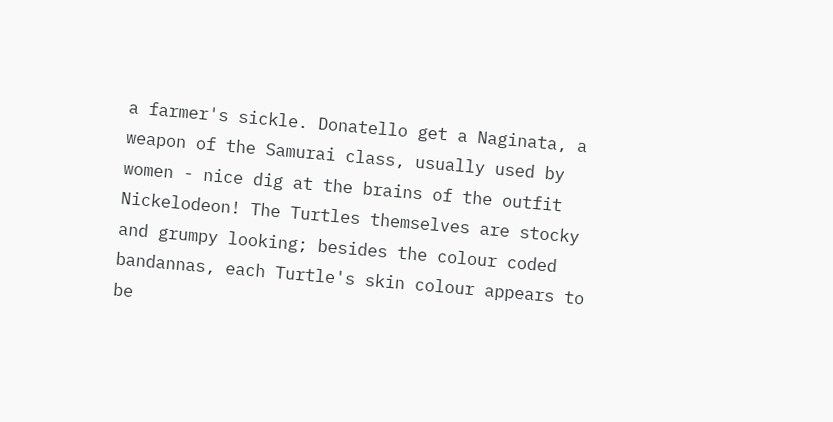a farmer's sickle. Donatello get a Naginata, a weapon of the Samurai class, usually used by women - nice dig at the brains of the outfit Nickelodeon! The Turtles themselves are stocky and grumpy looking; besides the colour coded bandannas, each Turtle's skin colour appears to be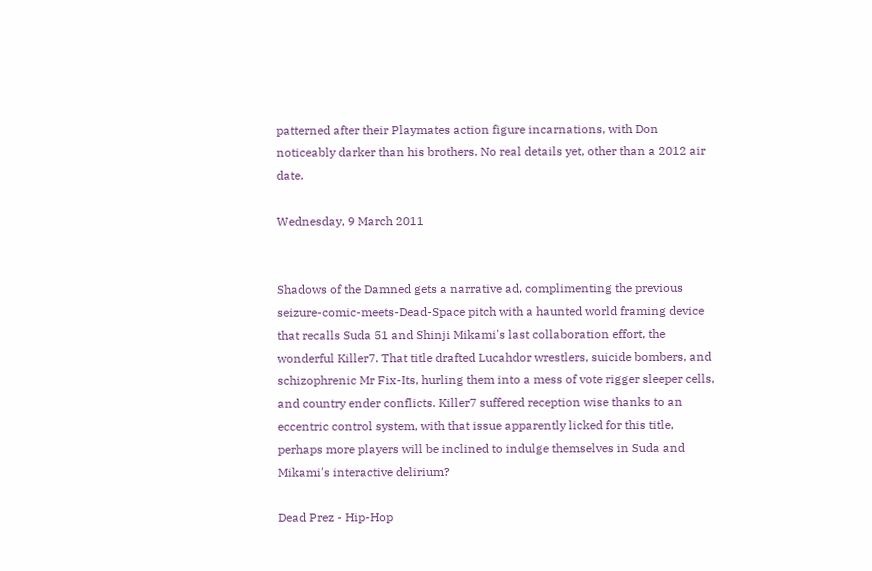patterned after their Playmates action figure incarnations, with Don noticeably darker than his brothers. No real details yet, other than a 2012 air date.

Wednesday, 9 March 2011


Shadows of the Damned gets a narrative ad, complimenting the previous seizure-comic-meets-Dead-Space pitch with a haunted world framing device that recalls Suda 51 and Shinji Mikami's last collaboration effort, the wonderful Killer7. That title drafted Lucahdor wrestlers, suicide bombers, and schizophrenic Mr Fix-Its, hurling them into a mess of vote rigger sleeper cells, and country ender conflicts. Killer7 suffered reception wise thanks to an eccentric control system, with that issue apparently licked for this title, perhaps more players will be inclined to indulge themselves in Suda and Mikami's interactive delirium?

Dead Prez - Hip-Hop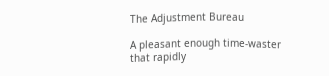The Adjustment Bureau

A pleasant enough time-waster that rapidly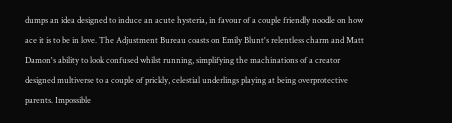dumps an idea designed to induce an acute hysteria, in favour of a couple friendly noodle on how ace it is to be in love. The Adjustment Bureau coasts on Emily Blunt's relentless charm and Matt Damon's ability to look confused whilst running, simplifying the machinations of a creator designed multiverse to a couple of prickly, celestial underlings playing at being overprotective parents. Impossible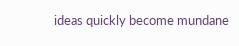ideas quickly become mundane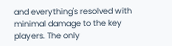and everything's resolved with minimal damage to the key players. The only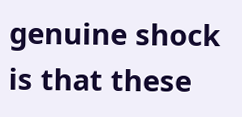genuine shock is that these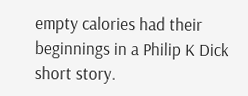empty calories had their beginnings in a Philip K Dick short story.